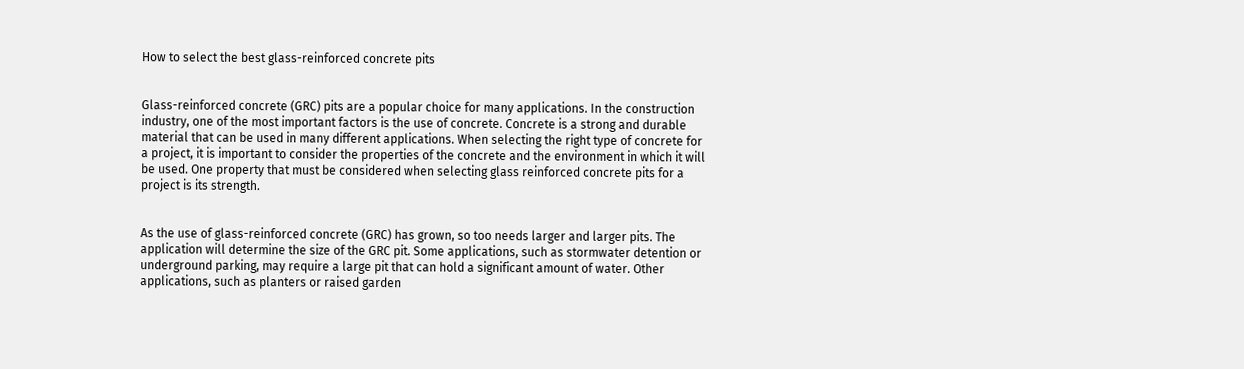How to select the best glass-reinforced concrete pits


Glass-reinforced concrete (GRC) pits are a popular choice for many applications. In the construction industry, one of the most important factors is the use of concrete. Concrete is a strong and durable material that can be used in many different applications. When selecting the right type of concrete for a project, it is important to consider the properties of the concrete and the environment in which it will be used. One property that must be considered when selecting glass reinforced concrete pits for a project is its strength.


As the use of glass-reinforced concrete (GRC) has grown, so too needs larger and larger pits. The application will determine the size of the GRC pit. Some applications, such as stormwater detention or underground parking, may require a large pit that can hold a significant amount of water. Other applications, such as planters or raised garden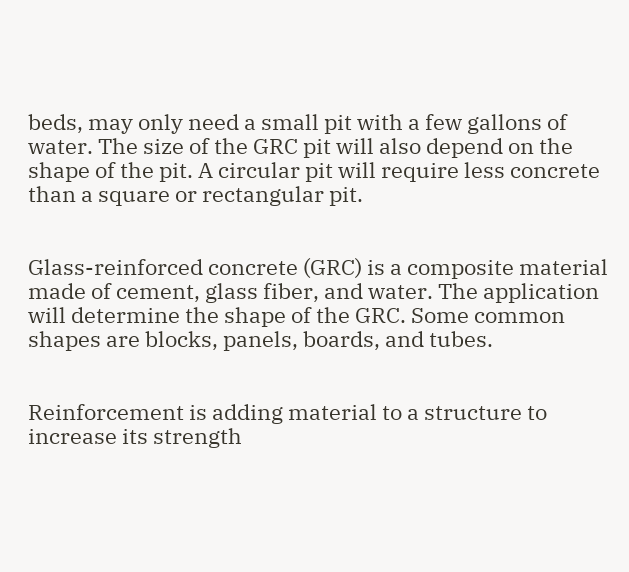beds, may only need a small pit with a few gallons of water. The size of the GRC pit will also depend on the shape of the pit. A circular pit will require less concrete than a square or rectangular pit.


Glass-reinforced concrete (GRC) is a composite material made of cement, glass fiber, and water. The application will determine the shape of the GRC. Some common shapes are blocks, panels, boards, and tubes.


Reinforcement is adding material to a structure to increase its strength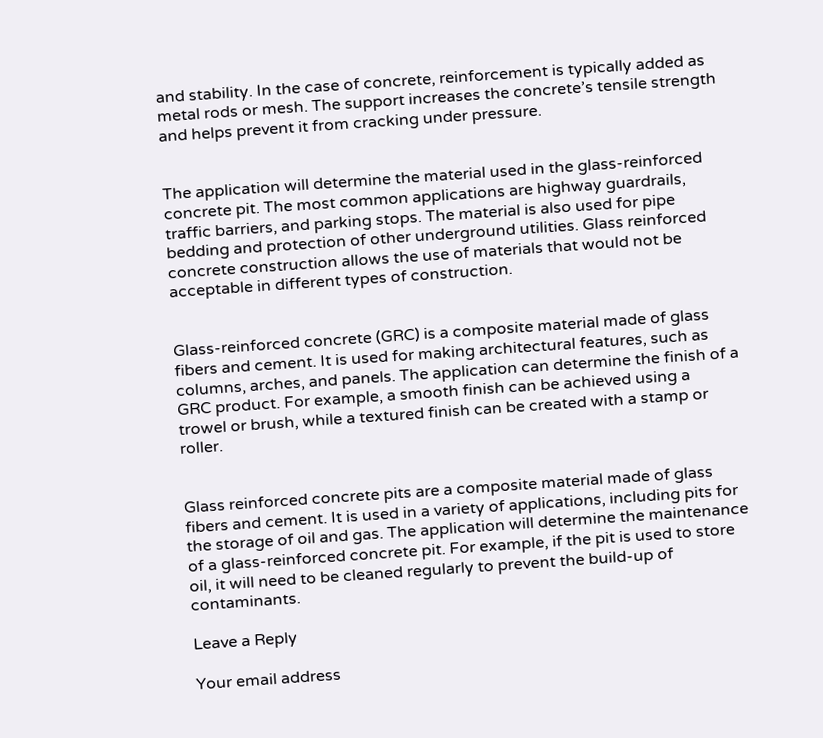and stability. In the case of concrete, reinforcement is typically added as metal rods or mesh. The support increases the concrete’s tensile strength and helps prevent it from cracking under pressure.


The application will determine the material used in the glass-reinforced concrete pit. The most common applications are highway guardrails, traffic barriers, and parking stops. The material is also used for pipe bedding and protection of other underground utilities. Glass reinforced concrete construction allows the use of materials that would not be acceptable in different types of construction.


Glass-reinforced concrete (GRC) is a composite material made of glass fibers and cement. It is used for making architectural features, such as columns, arches, and panels. The application can determine the finish of a GRC product. For example, a smooth finish can be achieved using a trowel or brush, while a textured finish can be created with a stamp or roller.


Glass reinforced concrete pits are a composite material made of glass fibers and cement. It is used in a variety of applications, including pits for the storage of oil and gas. The application will determine the maintenance of a glass-reinforced concrete pit. For example, if the pit is used to store oil, it will need to be cleaned regularly to prevent the build-up of contaminants.

Leave a Reply

Your email address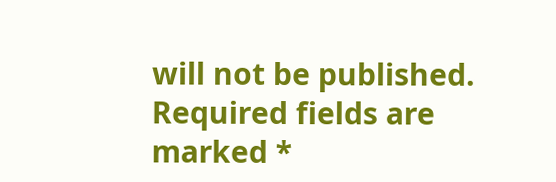will not be published. Required fields are marked *